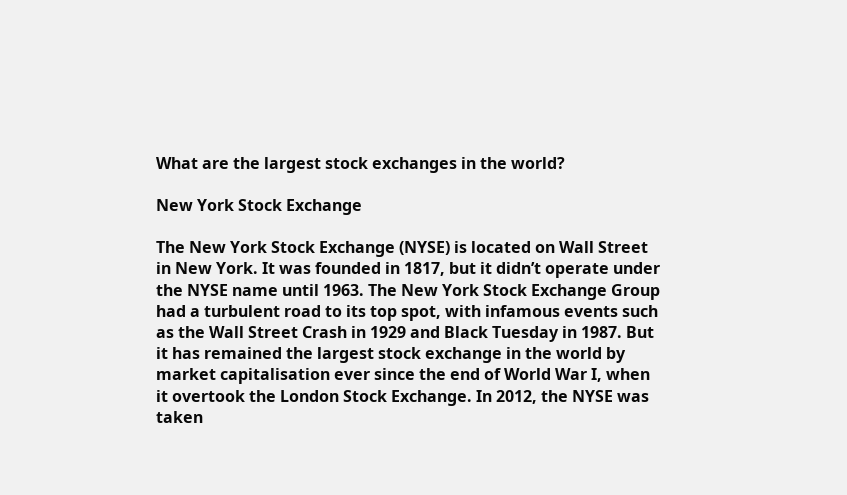What are the largest stock exchanges in the world?

New York Stock Exchange

The New York Stock Exchange (NYSE) is located on Wall Street in New York. It was founded in 1817, but it didn’t operate under the NYSE name until 1963. The New York Stock Exchange Group had a turbulent road to its top spot, with infamous events such as the Wall Street Crash in 1929 and Black Tuesday in 1987. But it has remained the largest stock exchange in the world by market capitalisation ever since the end of World War I, when it overtook the London Stock Exchange. In 2012, the NYSE was taken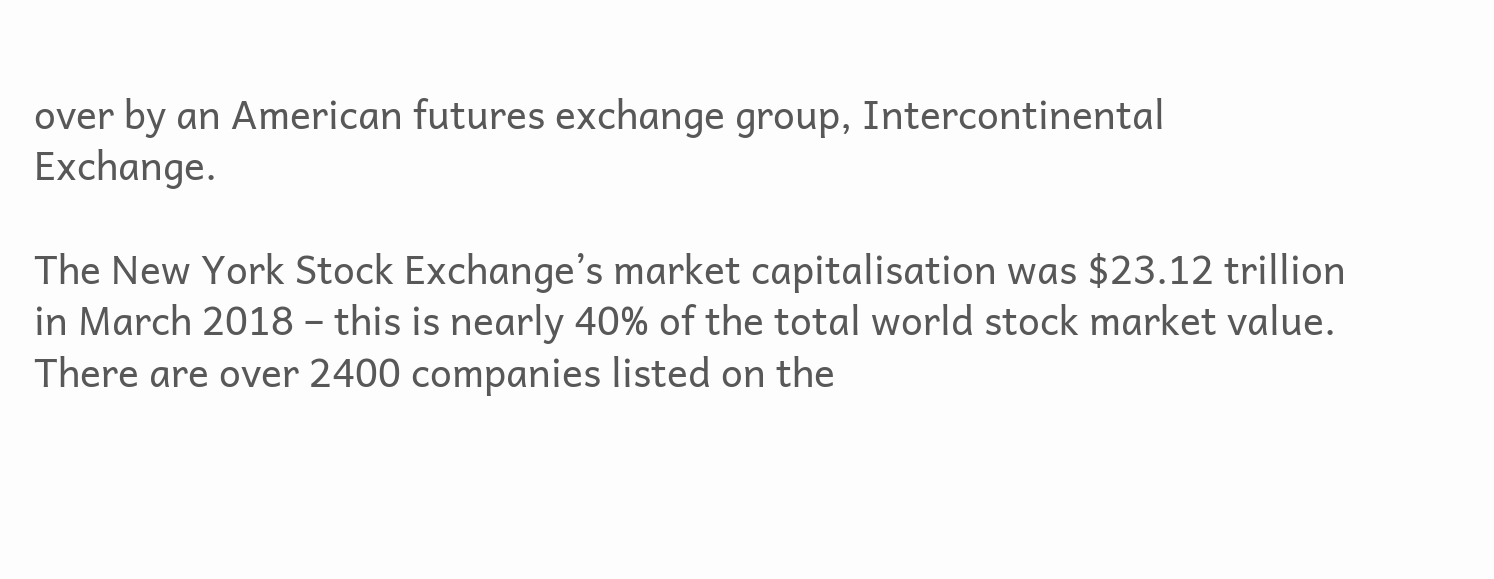over by an American futures exchange group, Intercontinental Exchange.

The New York Stock Exchange’s market capitalisation was $23.12 trillion in March 2018 – this is nearly 40% of the total world stock market value. There are over 2400 companies listed on the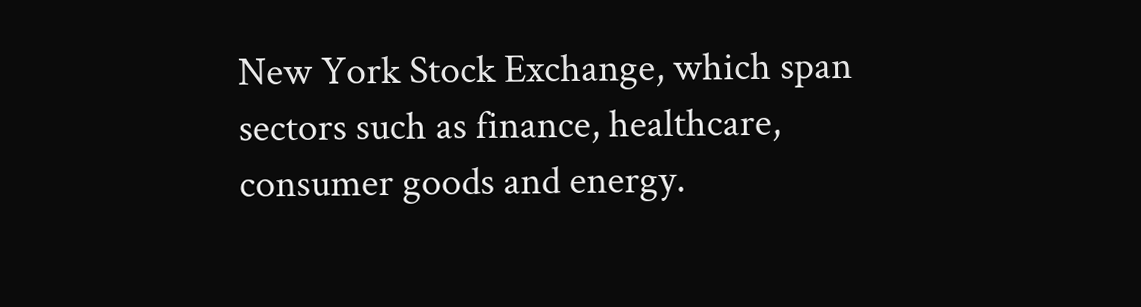New York Stock Exchange, which span sectors such as finance, healthcare, consumer goods and energy.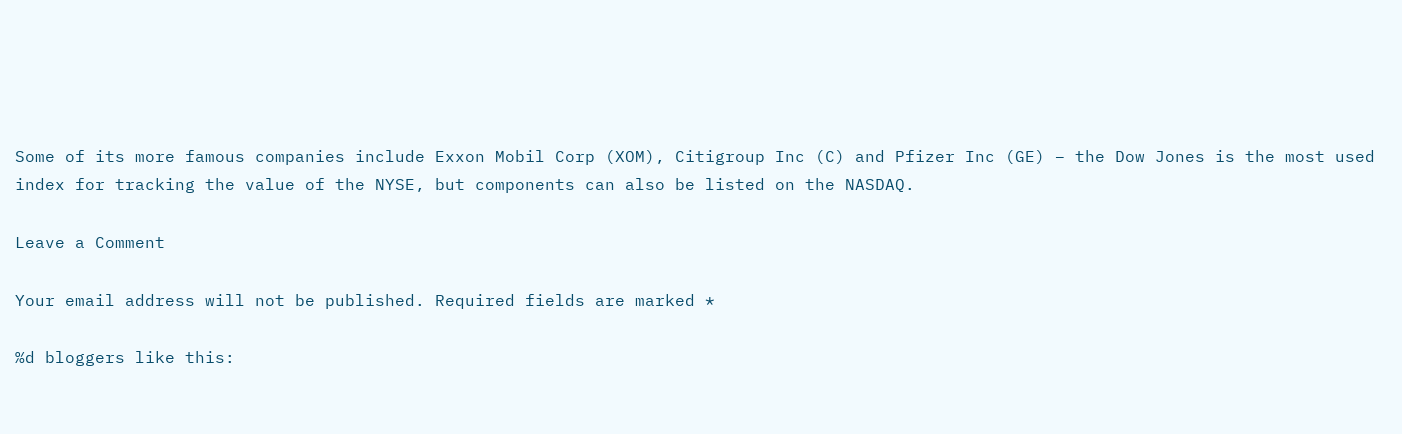Some of its more famous companies include Exxon Mobil Corp (XOM), Citigroup Inc (C) and Pfizer Inc (GE) – the Dow Jones is the most used index for tracking the value of the NYSE, but components can also be listed on the NASDAQ.

Leave a Comment

Your email address will not be published. Required fields are marked *

%d bloggers like this: